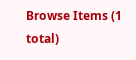Browse Items (1 total)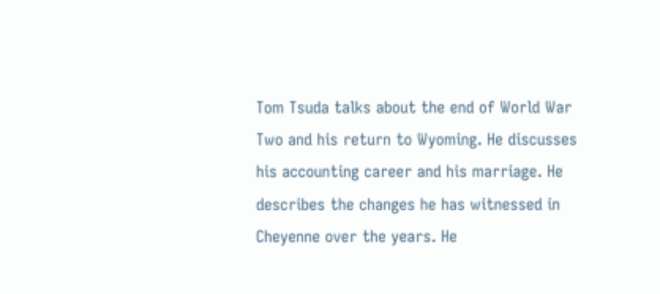Tom Tsuda talks about the end of World War Two and his return to Wyoming. He discusses his accounting career and his marriage. He describes the changes he has witnessed in Cheyenne over the years. He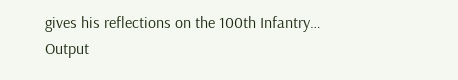gives his reflections on the 100th Infantry…
Output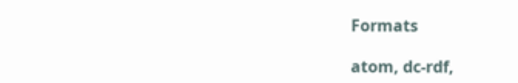Formats

atom, dc-rdf,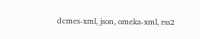dcmes-xml, json, omeka-xml, rss2